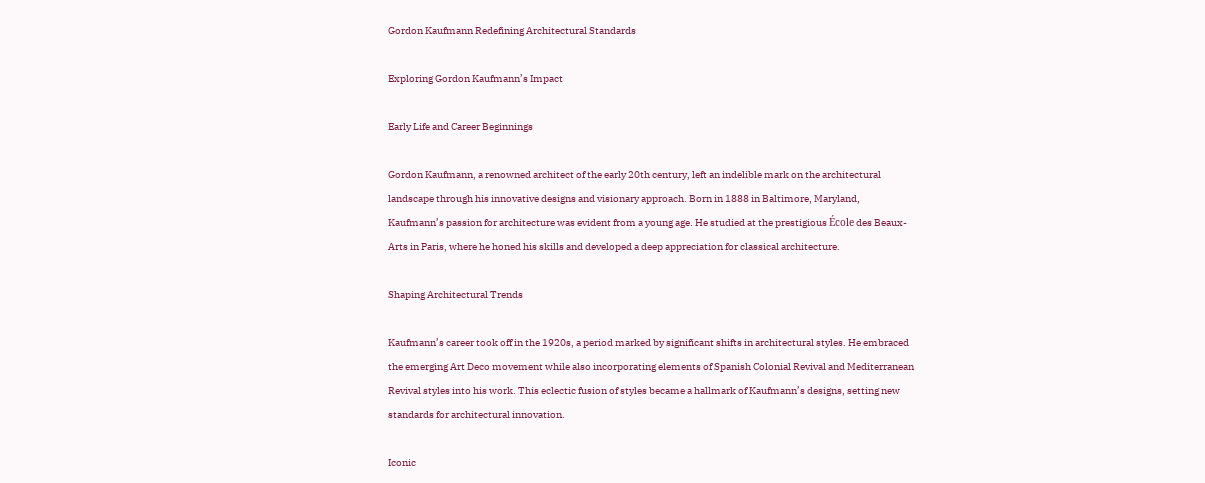Gordon Kaufmann Redefining Architectural Standards

Exploring Gordon Kaufmann’s Impact

Early Life and Career Beginnings

Gordon Kaufmann, a renowned architect of the early 20th century, left an indelible mark on the architectural landscape through his innovative designs and visionary approach. Born in 1888 in Baltimore, Maryland, Kaufmann’s passion for architecture was evident from a young age. He studied at the prestigious École des Beaux-Arts in Paris, where he honed his skills and developed a deep appreciation for classical architecture.

Shaping Architectural Trends

Kaufmann’s career took off in the 1920s, a period marked by significant shifts in architectural styles. He embraced the emerging Art Deco movement while also incorporating elements of Spanish Colonial Revival and Mediterranean Revival styles into his work. This eclectic fusion of styles became a hallmark of Kaufmann’s designs, setting new standards for architectural innovation.

Iconic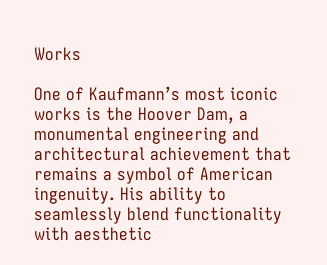Works

One of Kaufmann’s most iconic works is the Hoover Dam, a monumental engineering and architectural achievement that remains a symbol of American ingenuity. His ability to seamlessly blend functionality with aesthetic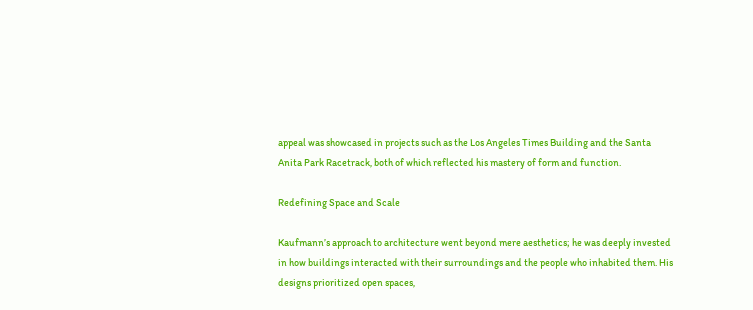appeal was showcased in projects such as the Los Angeles Times Building and the Santa Anita Park Racetrack, both of which reflected his mastery of form and function.

Redefining Space and Scale

Kaufmann’s approach to architecture went beyond mere aesthetics; he was deeply invested in how buildings interacted with their surroundings and the people who inhabited them. His designs prioritized open spaces,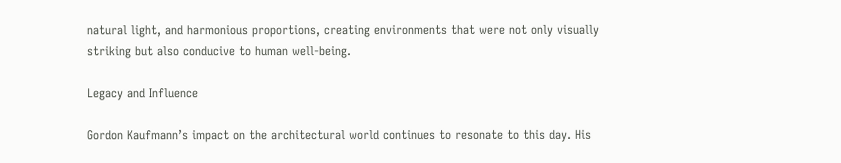natural light, and harmonious proportions, creating environments that were not only visually striking but also conducive to human well-being.

Legacy and Influence

Gordon Kaufmann’s impact on the architectural world continues to resonate to this day. His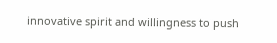innovative spirit and willingness to push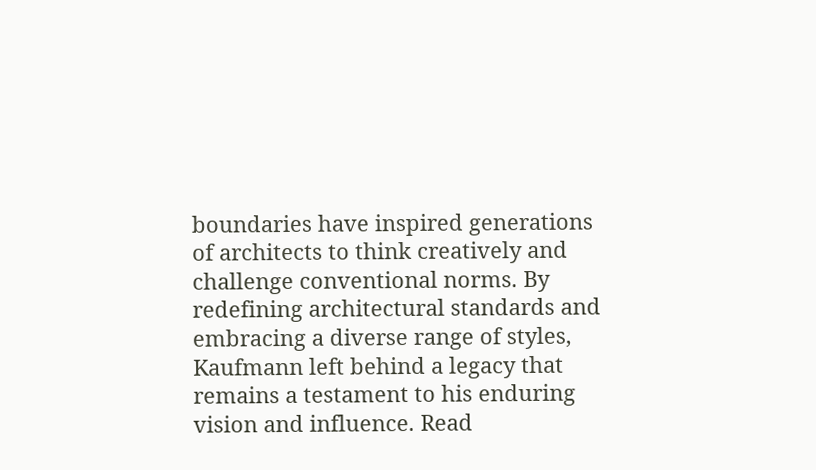boundaries have inspired generations of architects to think creatively and challenge conventional norms. By redefining architectural standards and embracing a diverse range of styles, Kaufmann left behind a legacy that remains a testament to his enduring vision and influence. Read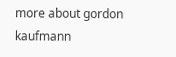more about gordon kaufmann